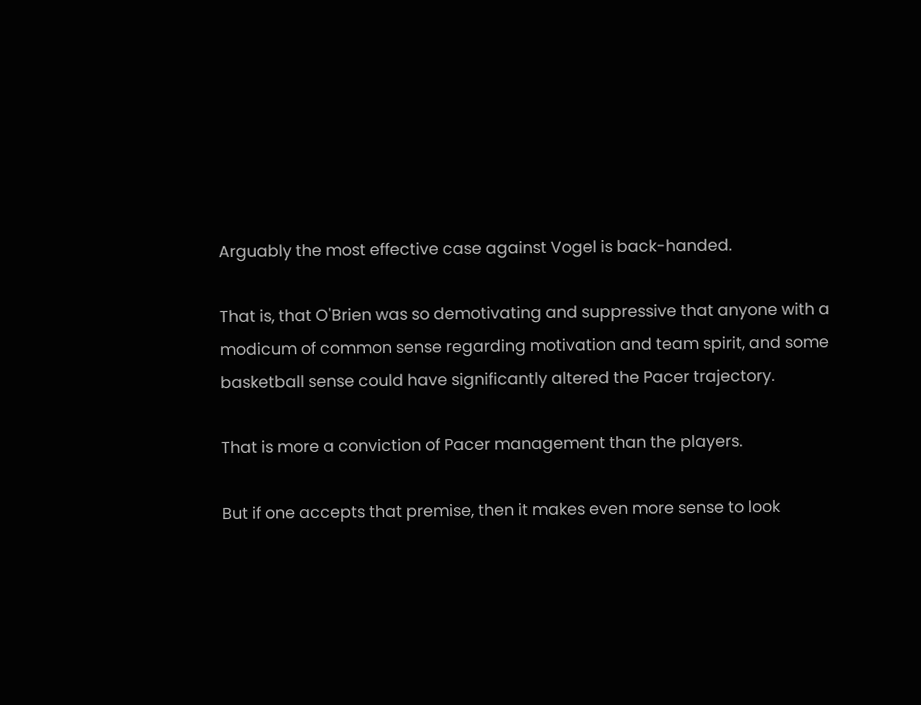Arguably the most effective case against Vogel is back-handed.

That is, that O'Brien was so demotivating and suppressive that anyone with a modicum of common sense regarding motivation and team spirit, and some basketball sense could have significantly altered the Pacer trajectory.

That is more a conviction of Pacer management than the players.

But if one accepts that premise, then it makes even more sense to look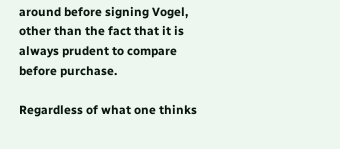around before signing Vogel, other than the fact that it is always prudent to compare before purchase.

Regardless of what one thinks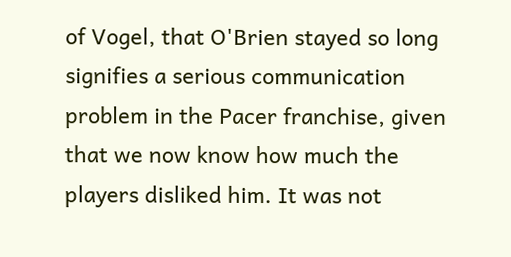of Vogel, that O'Brien stayed so long signifies a serious communication problem in the Pacer franchise, given that we now know how much the players disliked him. It was not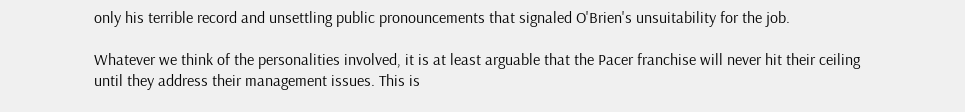only his terrible record and unsettling public pronouncements that signaled O'Brien's unsuitability for the job.

Whatever we think of the personalities involved, it is at least arguable that the Pacer franchise will never hit their ceiling until they address their management issues. This is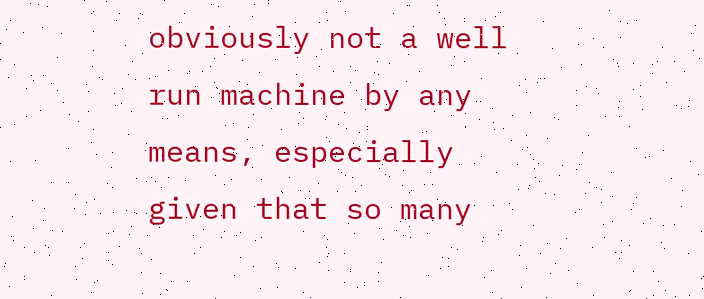obviously not a well run machine by any means, especially given that so many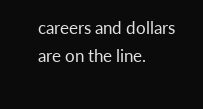careers and dollars are on the line.